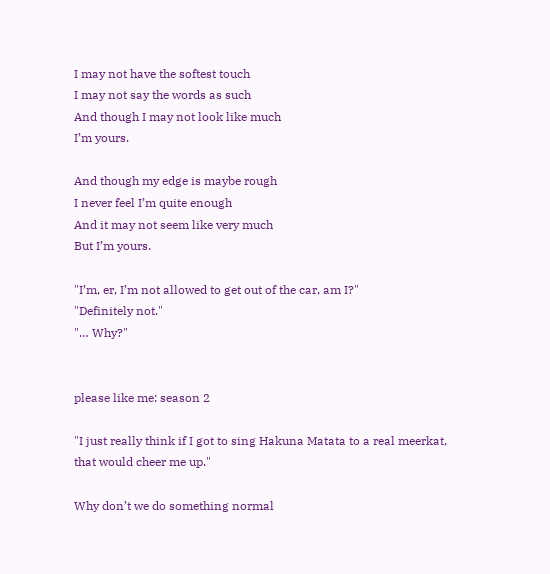I may not have the softest touch
I may not say the words as such
And though I may not look like much
I’m yours.

And though my edge is maybe rough
I never feel I’m quite enough
And it may not seem like very much
But I’m yours.

"I’m, er, I’m not allowed to get out of the car, am I?"
"Definitely not."
"… Why?"


please like me: season 2

"I just really think if I got to sing Hakuna Matata to a real meerkat, that would cheer me up."

Why don’t we do something normal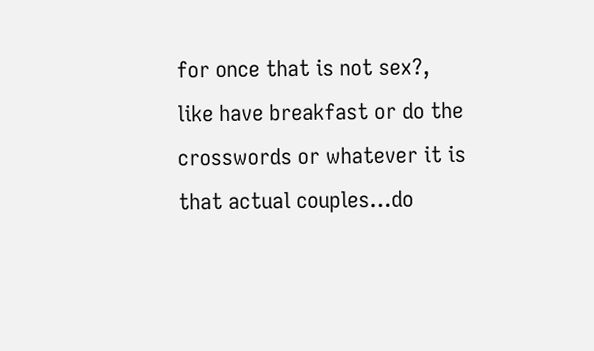for once that is not sex?, like have breakfast or do the crosswords or whatever it is that actual couples…do